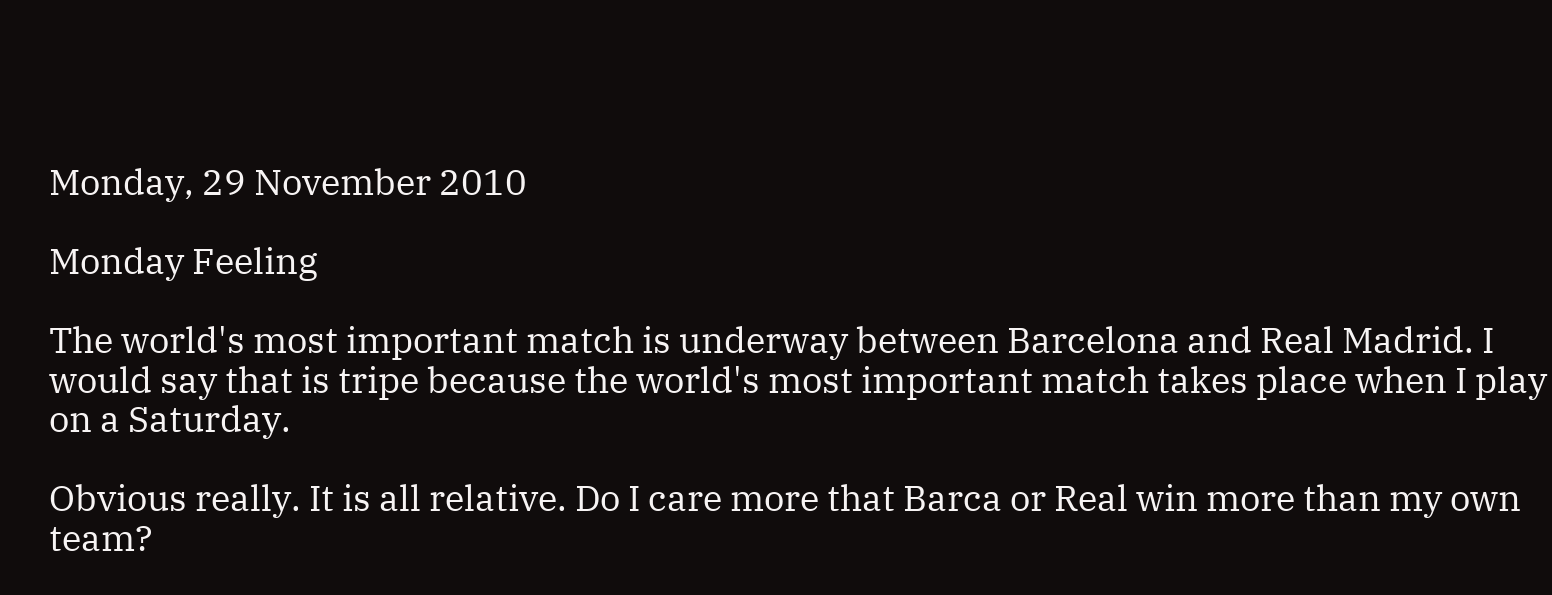Monday, 29 November 2010

Monday Feeling

The world's most important match is underway between Barcelona and Real Madrid. I would say that is tripe because the world's most important match takes place when I play on a Saturday.

Obvious really. It is all relative. Do I care more that Barca or Real win more than my own team?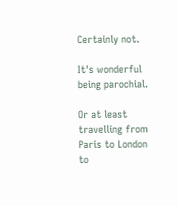Certainly not.

It's wonderful being parochial.

Or at least travelling from Paris to London to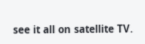see it all on satellite TV.